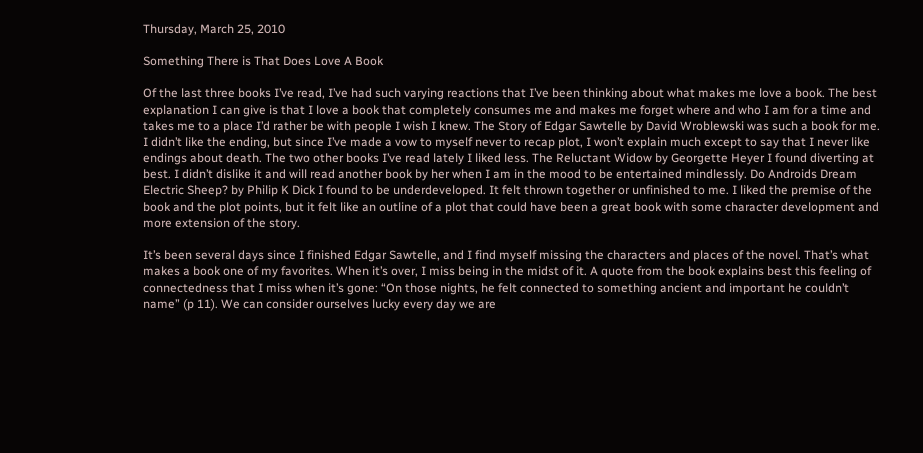Thursday, March 25, 2010

Something There is That Does Love A Book

Of the last three books I’ve read, I’ve had such varying reactions that I’ve been thinking about what makes me love a book. The best explanation I can give is that I love a book that completely consumes me and makes me forget where and who I am for a time and takes me to a place I’d rather be with people I wish I knew. The Story of Edgar Sawtelle by David Wroblewski was such a book for me. I didn’t like the ending, but since I’ve made a vow to myself never to recap plot, I won’t explain much except to say that I never like endings about death. The two other books I’ve read lately I liked less. The Reluctant Widow by Georgette Heyer I found diverting at best. I didn’t dislike it and will read another book by her when I am in the mood to be entertained mindlessly. Do Androids Dream Electric Sheep? by Philip K Dick I found to be underdeveloped. It felt thrown together or unfinished to me. I liked the premise of the book and the plot points, but it felt like an outline of a plot that could have been a great book with some character development and more extension of the story.

It’s been several days since I finished Edgar Sawtelle, and I find myself missing the characters and places of the novel. That’s what makes a book one of my favorites. When it’s over, I miss being in the midst of it. A quote from the book explains best this feeling of connectedness that I miss when it’s gone: “On those nights, he felt connected to something ancient and important he couldn’t name” (p 11). We can consider ourselves lucky every day we are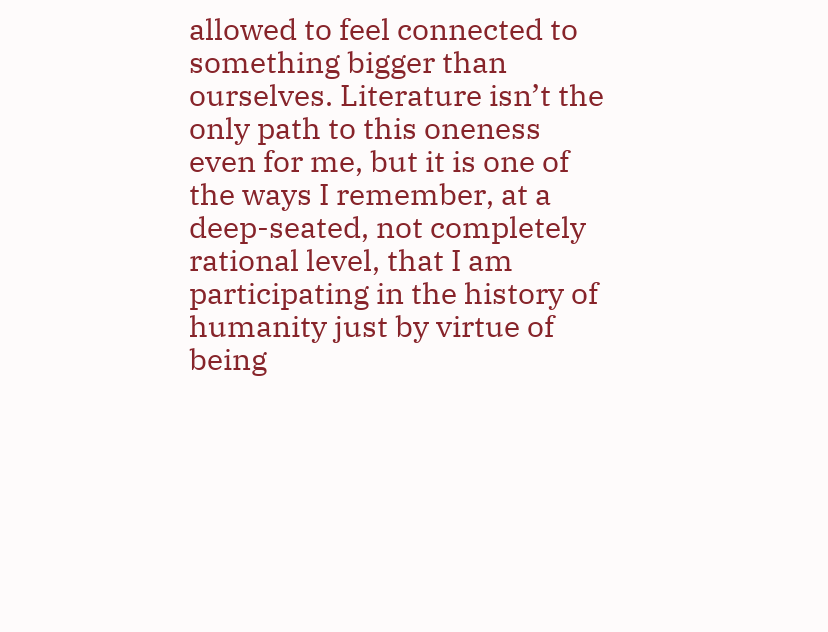allowed to feel connected to something bigger than ourselves. Literature isn’t the only path to this oneness even for me, but it is one of the ways I remember, at a deep-seated, not completely rational level, that I am participating in the history of humanity just by virtue of being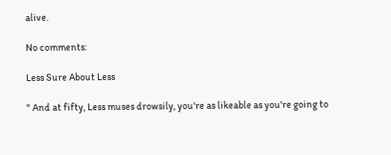alive.

No comments:

Less Sure About Less

" And at fifty, Less muses drowsily, you're as likeable as you're going to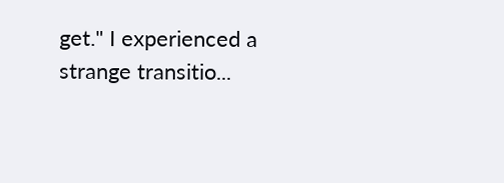get." I experienced a strange transitio...